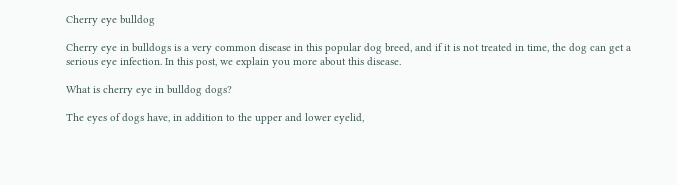Cherry eye bulldog

Cherry eye in bulldogs is a very common disease in this popular dog breed, and if it is not treated in time, the dog can get a serious eye infection. In this post, we explain you more about this disease.

What is cherry eye in bulldog dogs?

The eyes of dogs have, in addition to the upper and lower eyelid,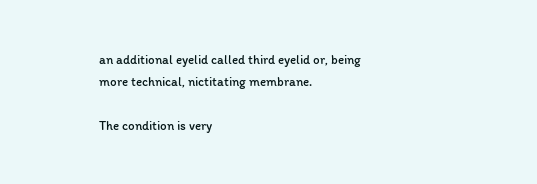an additional eyelid called third eyelid or, being more technical, nictitating membrane.

The condition is very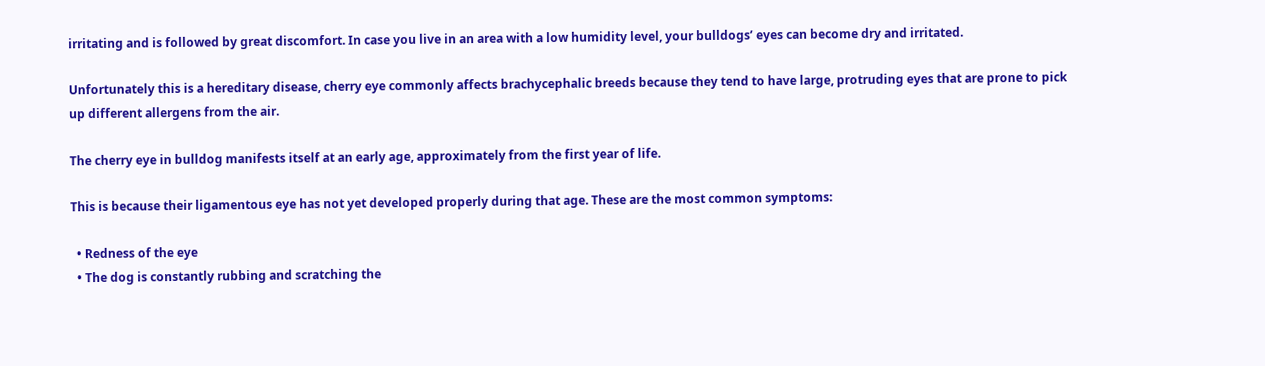irritating and is followed by great discomfort. In case you live in an area with a low humidity level, your bulldogs’ eyes can become dry and irritated.

Unfortunately this is a hereditary disease, cherry eye commonly affects brachycephalic breeds because they tend to have large, protruding eyes that are prone to pick up different allergens from the air.

The cherry eye in bulldog manifests itself at an early age, approximately from the first year of life.

This is because their ligamentous eye has not yet developed properly during that age. These are the most common symptoms:

  • Redness of the eye
  • The dog is constantly rubbing and scratching the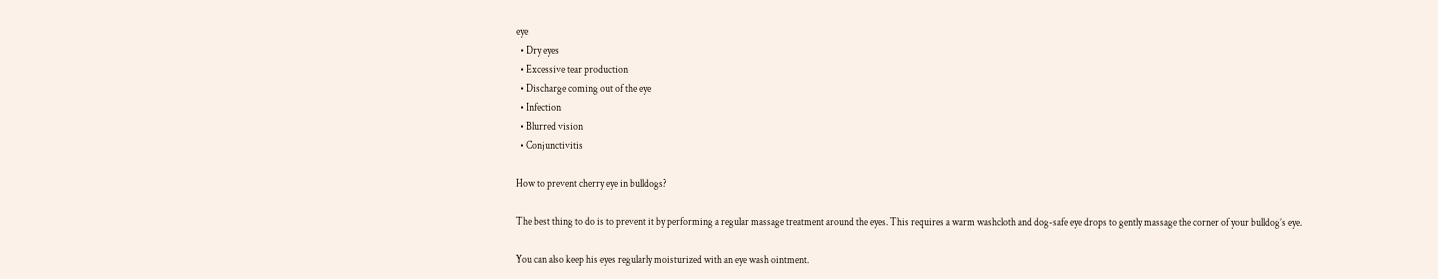eye
  • Dry eyes
  • Excessive tear production
  • Discharge coming out of the eye
  • Infection
  • Blurred vision
  • Conjunctivitis

How to prevent cherry eye in bulldogs?

The best thing to do is to prevent it by performing a regular massage treatment around the eyes. This requires a warm washcloth and dog-safe eye drops to gently massage the corner of your bulldog’s eye.

You can also keep his eyes regularly moisturized with an eye wash ointment.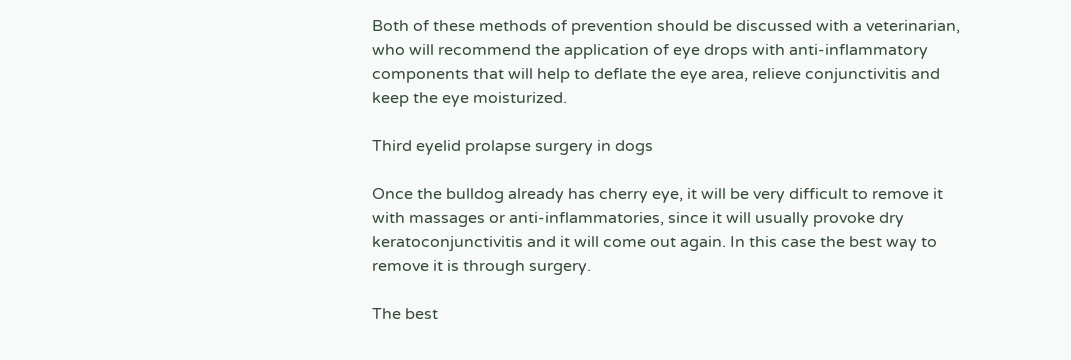Both of these methods of prevention should be discussed with a veterinarian, who will recommend the application of eye drops with anti-inflammatory components that will help to deflate the eye area, relieve conjunctivitis and keep the eye moisturized.

Third eyelid prolapse surgery in dogs

Once the bulldog already has cherry eye, it will be very difficult to remove it with massages or anti-inflammatories, since it will usually provoke dry keratoconjunctivitis and it will come out again. In this case the best way to remove it is through surgery.

The best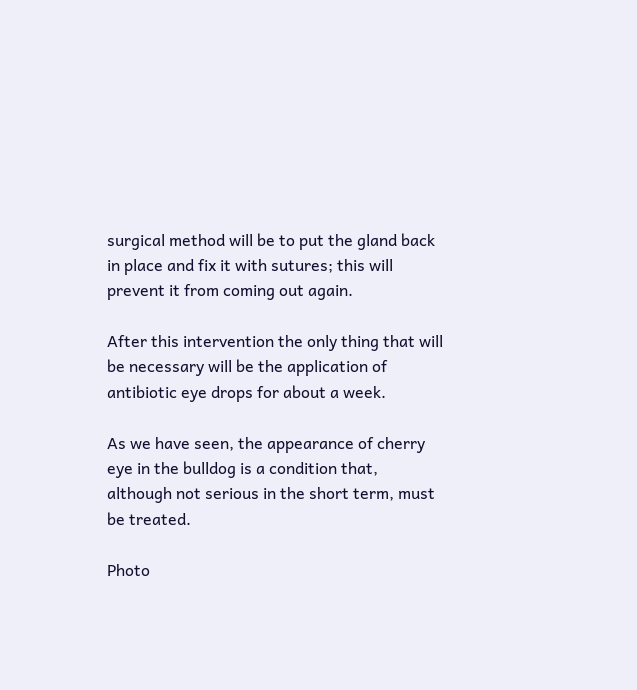surgical method will be to put the gland back in place and fix it with sutures; this will prevent it from coming out again.

After this intervention the only thing that will be necessary will be the application of antibiotic eye drops for about a week.

As we have seen, the appearance of cherry eye in the bulldog is a condition that, although not serious in the short term, must be treated.

Photo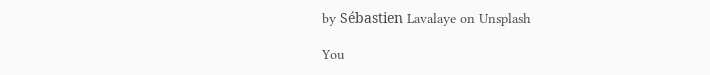by Sébastien Lavalaye on Unsplash

You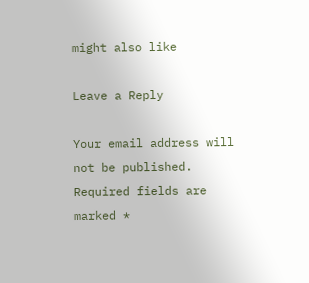might also like

Leave a Reply

Your email address will not be published. Required fields are marked *